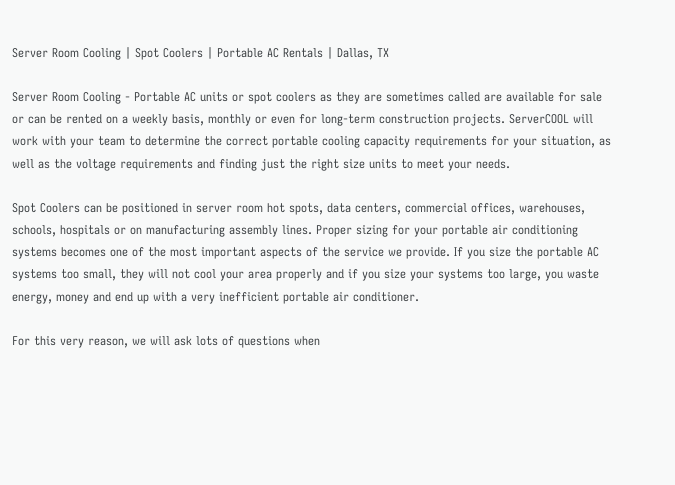Server Room Cooling | Spot Coolers | Portable AC Rentals | Dallas, TX

Server Room Cooling - Portable AC units or spot coolers as they are sometimes called are available for sale or can be rented on a weekly basis, monthly or even for long-term construction projects. ServerCOOL will work with your team to determine the correct portable cooling capacity requirements for your situation, as well as the voltage requirements and finding just the right size units to meet your needs.

Spot Coolers can be positioned in server room hot spots, data centers, commercial offices, warehouses, schools, hospitals or on manufacturing assembly lines. Proper sizing for your portable air conditioning systems becomes one of the most important aspects of the service we provide. If you size the portable AC systems too small, they will not cool your area properly and if you size your systems too large, you waste energy, money and end up with a very inefficient portable air conditioner.

For this very reason, we will ask lots of questions when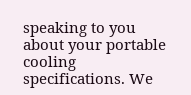speaking to you about your portable cooling specifications. We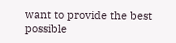want to provide the best possible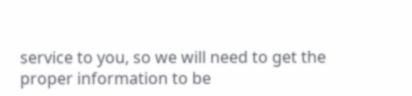service to you, so we will need to get the proper information to be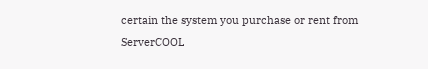certain the system you purchase or rent from ServerCOOL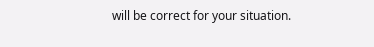will be correct for your situation.